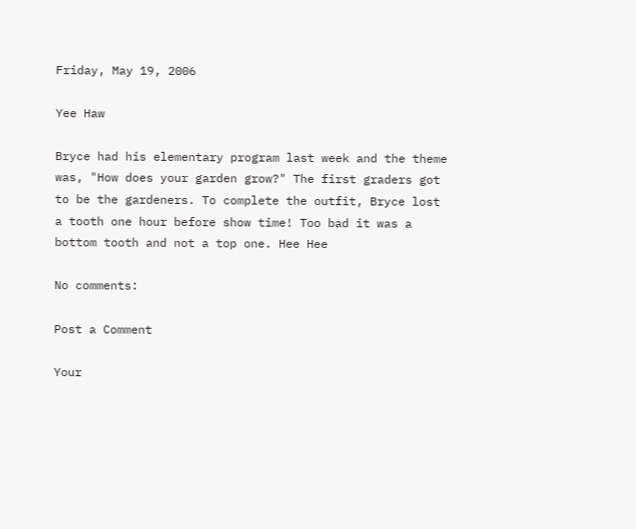Friday, May 19, 2006

Yee Haw

Bryce had his elementary program last week and the theme was, "How does your garden grow?" The first graders got to be the gardeners. To complete the outfit, Bryce lost a tooth one hour before show time! Too bad it was a bottom tooth and not a top one. Hee Hee

No comments:

Post a Comment

Your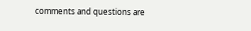comments and questions are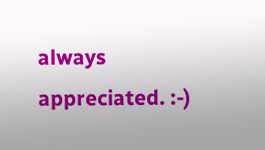always appreciated. :-)